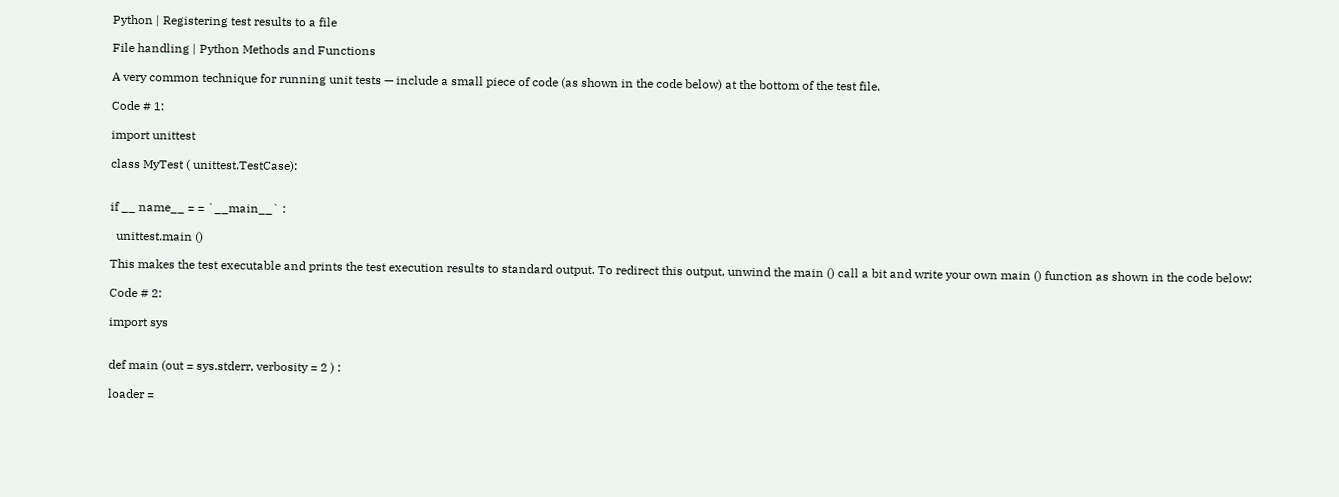Python | Registering test results to a file

File handling | Python Methods and Functions

A very common technique for running unit tests — include a small piece of code (as shown in the code below) at the bottom of the test file.

Code # 1:

import unittest

class MyTest ( unittest.TestCase):


if __ name__ = = `__main__` :

  unittest.main ()

This makes the test executable and prints the test execution results to standard output. To redirect this output, unwind the main () call a bit and write your own main () function as shown in the code below:

Code # 2:

import sys


def main (out = sys.stderr, verbosity = 2 ) :

loader =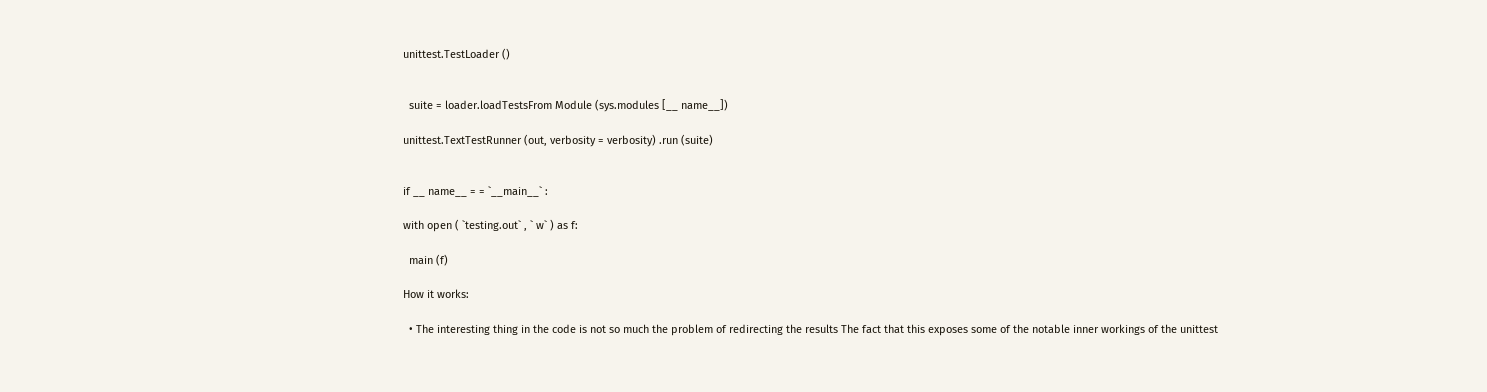unittest.TestLoader ()


  suite = loader.loadTestsFrom Module (sys.modules [__ name__])

unittest.TextTestRunner (out, verbosity = verbosity) .run (suite)


if __ name__ = = `__main__` :

with open ( `testing.out` , ` w` ) as f:

  main (f)

How it works:

  • The interesting thing in the code is not so much the problem of redirecting the results The fact that this exposes some of the notable inner workings of the unittest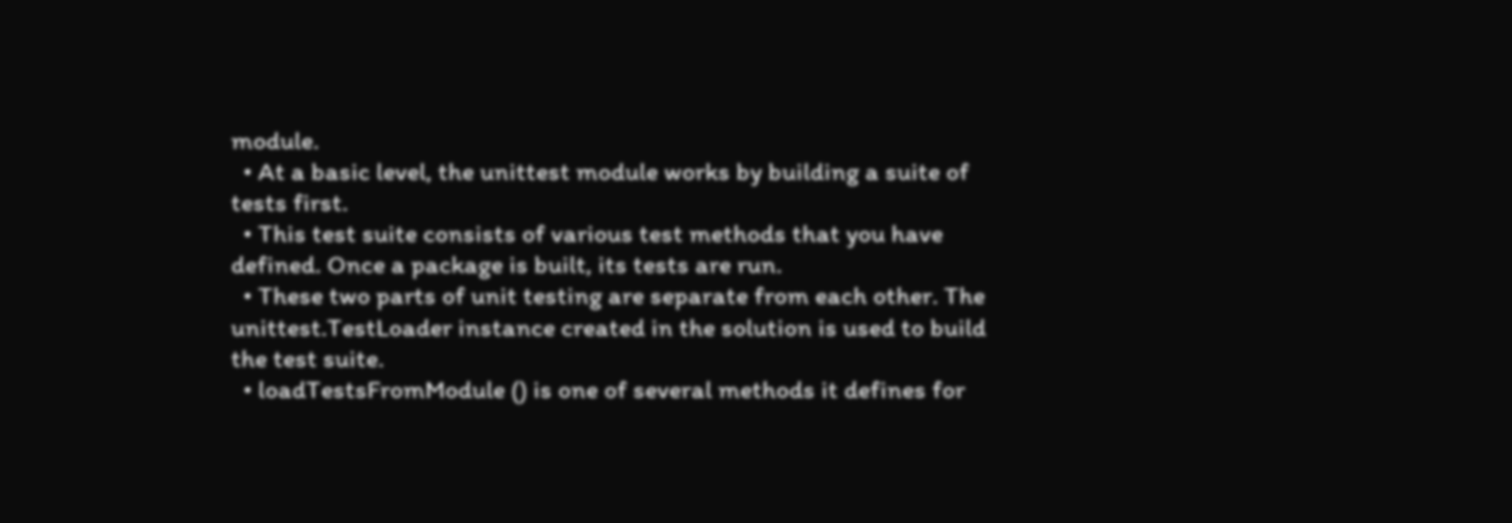module.
  • At a basic level, the unittest module works by building a suite of tests first.
  • This test suite consists of various test methods that you have defined. Once a package is built, its tests are run.
  • These two parts of unit testing are separate from each other. The unittest.TestLoader instance created in the solution is used to build the test suite.
  • loadTestsFromModule () is one of several methods it defines for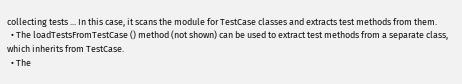collecting tests ... In this case, it scans the module for TestCase classes and extracts test methods from them.
  • The loadTestsFromTestCase () method (not shown) can be used to extract test methods from a separate class, which inherits from TestCase.
  • The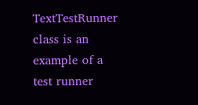TextTestRunner class is an example of a test runner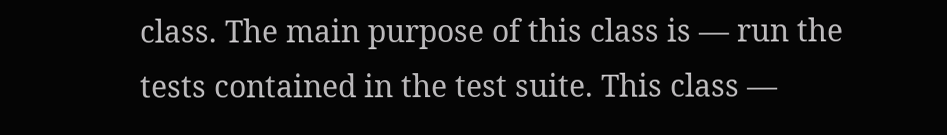class. The main purpose of this class is — run the tests contained in the test suite. This class —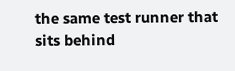the same test runner that sits behind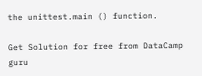the unittest.main () function.

Get Solution for free from DataCamp guru